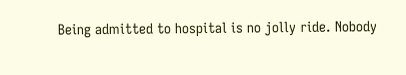Being admitted to hospital is no jolly ride. Nobody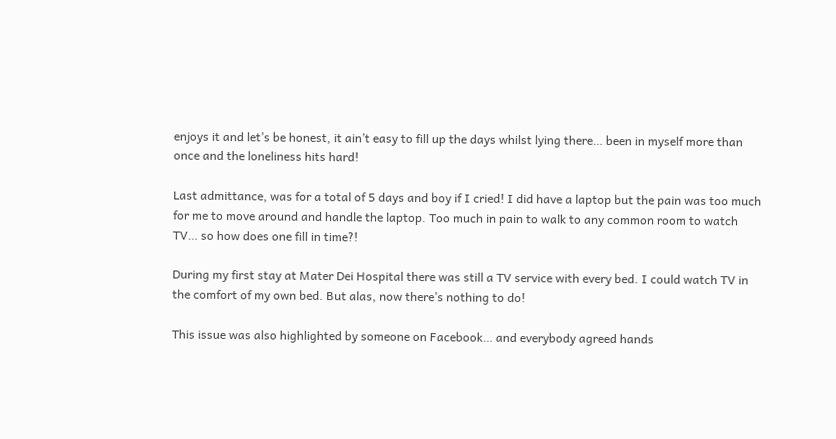enjoys it and let’s be honest, it ain’t easy to fill up the days whilst lying there… been in myself more than once and the loneliness hits hard!

Last admittance, was for a total of 5 days and boy if I cried! I did have a laptop but the pain was too much for me to move around and handle the laptop. Too much in pain to walk to any common room to watch TV… so how does one fill in time?!

During my first stay at Mater Dei Hospital there was still a TV service with every bed. I could watch TV in the comfort of my own bed. But alas, now there’s nothing to do!

This issue was also highlighted by someone on Facebook… and everybody agreed hands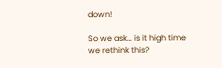down!

So we ask… is it high time we rethink this?